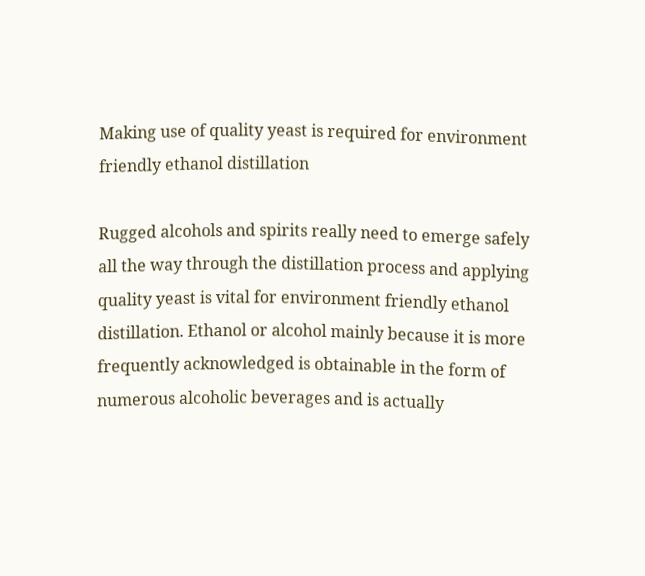Making use of quality yeast is required for environment friendly ethanol distillation

Rugged alcohols and spirits really need to emerge safely all the way through the distillation process and applying quality yeast is vital for environment friendly ethanol distillation. Ethanol or alcohol mainly because it is more frequently acknowledged is obtainable in the form of numerous alcoholic beverages and is actually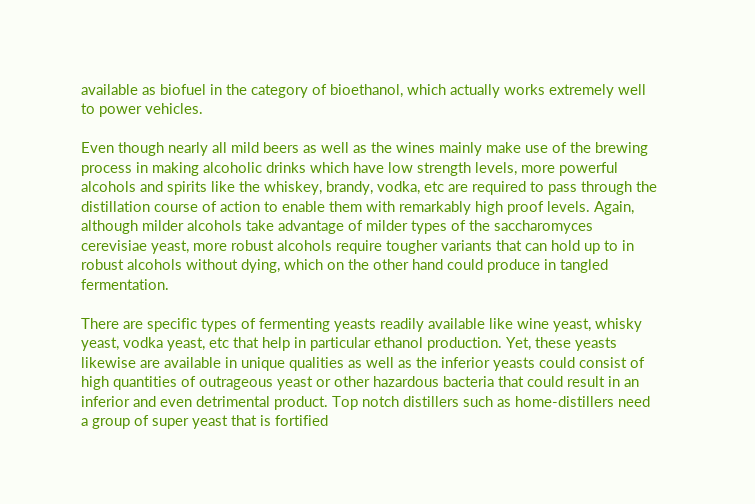available as biofuel in the category of bioethanol, which actually works extremely well to power vehicles.

Even though nearly all mild beers as well as the wines mainly make use of the brewing process in making alcoholic drinks which have low strength levels, more powerful alcohols and spirits like the whiskey, brandy, vodka, etc are required to pass through the distillation course of action to enable them with remarkably high proof levels. Again, although milder alcohols take advantage of milder types of the saccharomyces cerevisiae yeast, more robust alcohols require tougher variants that can hold up to in robust alcohols without dying, which on the other hand could produce in tangled fermentation.

There are specific types of fermenting yeasts readily available like wine yeast, whisky yeast, vodka yeast, etc that help in particular ethanol production. Yet, these yeasts likewise are available in unique qualities as well as the inferior yeasts could consist of high quantities of outrageous yeast or other hazardous bacteria that could result in an inferior and even detrimental product. Top notch distillers such as home-distillers need a group of super yeast that is fortified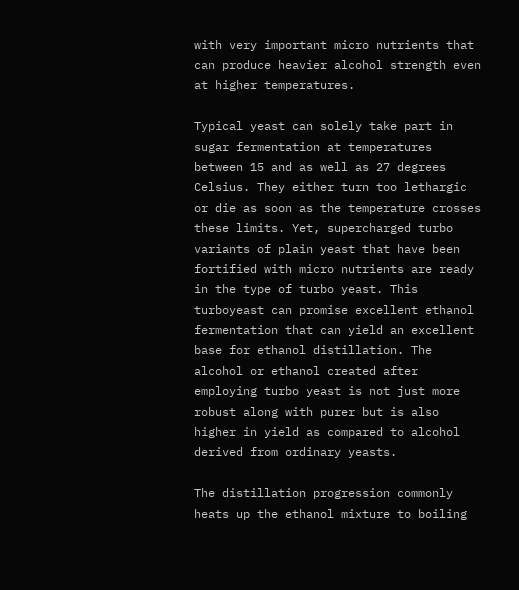with very important micro nutrients that can produce heavier alcohol strength even at higher temperatures.

Typical yeast can solely take part in sugar fermentation at temperatures between 15 and as well as 27 degrees Celsius. They either turn too lethargic or die as soon as the temperature crosses these limits. Yet, supercharged turbo variants of plain yeast that have been fortified with micro nutrients are ready in the type of turbo yeast. This turboyeast can promise excellent ethanol fermentation that can yield an excellent base for ethanol distillation. The alcohol or ethanol created after employing turbo yeast is not just more robust along with purer but is also higher in yield as compared to alcohol derived from ordinary yeasts.

The distillation progression commonly heats up the ethanol mixture to boiling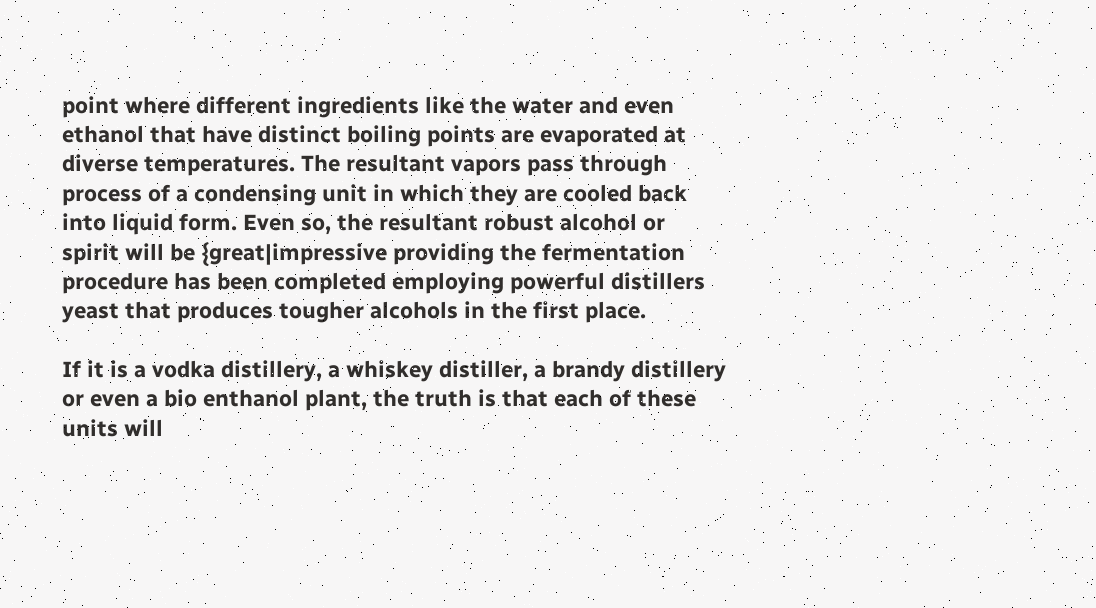point where different ingredients like the water and even ethanol that have distinct boiling points are evaporated at diverse temperatures. The resultant vapors pass through process of a condensing unit in which they are cooled back into liquid form. Even so, the resultant robust alcohol or spirit will be {great|impressive providing the fermentation procedure has been completed employing powerful distillers yeast that produces tougher alcohols in the first place.

If it is a vodka distillery, a whiskey distiller, a brandy distillery or even a bio enthanol plant, the truth is that each of these units will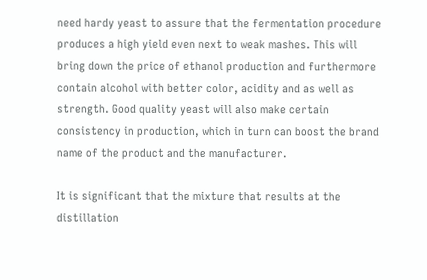need hardy yeast to assure that the fermentation procedure produces a high yield even next to weak mashes. This will bring down the price of ethanol production and furthermore contain alcohol with better color, acidity and as well as strength. Good quality yeast will also make certain consistency in production, which in turn can boost the brand name of the product and the manufacturer.

It is significant that the mixture that results at the distillation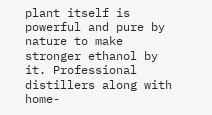plant itself is powerful and pure by nature to make stronger ethanol by it. Professional distillers along with home-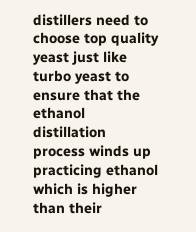distillers need to choose top quality yeast just like turbo yeast to ensure that the ethanol distillation process winds up practicing ethanol which is higher than their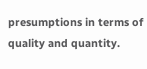presumptions in terms of quality and quantity.